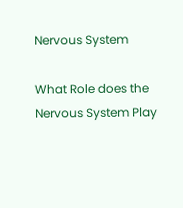Nervous System

What Role does the Nervous System Play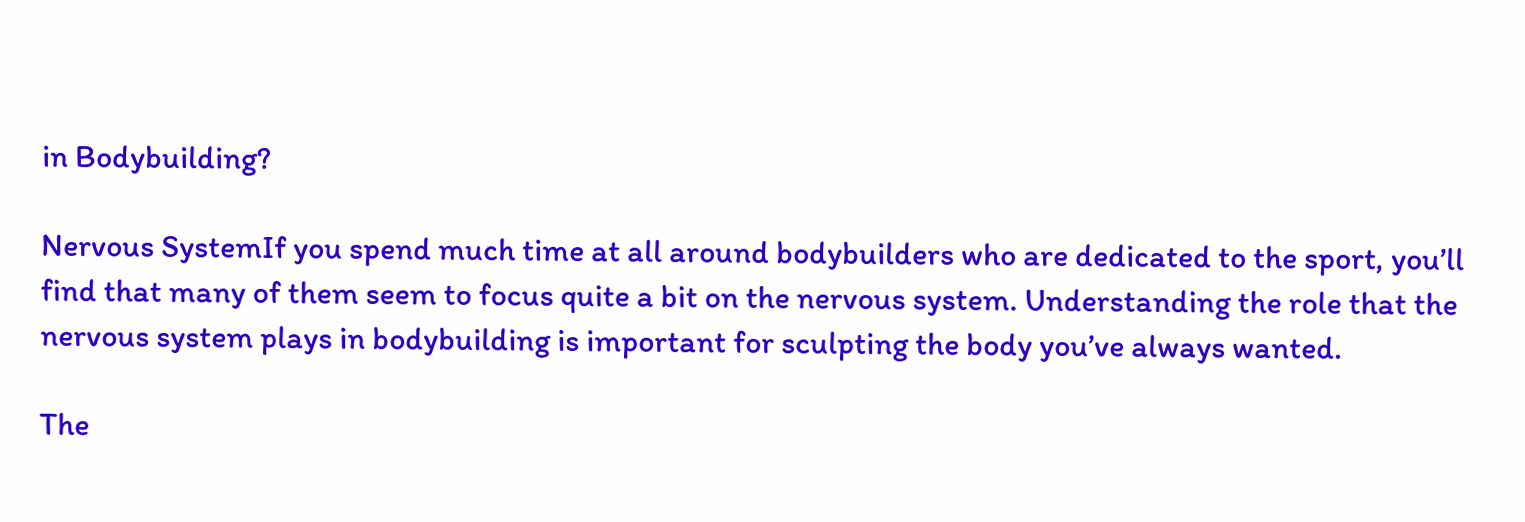in Bodybuilding?

Nervous SystemIf you spend much time at all around bodybuilders who are dedicated to the sport, you’ll find that many of them seem to focus quite a bit on the nervous system. Understanding the role that the nervous system plays in bodybuilding is important for sculpting the body you’ve always wanted.

The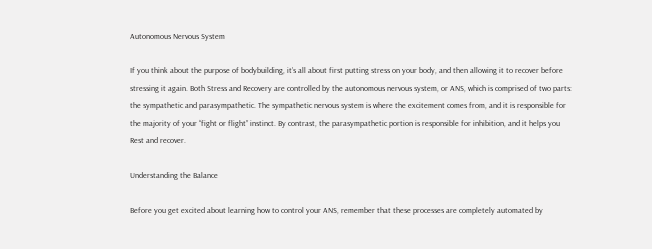Autonomous Nervous System

If you think about the purpose of bodybuilding, it’s all about first putting stress on your body, and then allowing it to recover before stressing it again. Both Stress and Recovery are controlled by the autonomous nervous system, or ANS, which is comprised of two parts: the sympathetic and parasympathetic. The sympathetic nervous system is where the excitement comes from, and it is responsible for the majority of your “fight or flight” instinct. By contrast, the parasympathetic portion is responsible for inhibition, and it helps you Rest and recover.

Understanding the Balance

Before you get excited about learning how to control your ANS, remember that these processes are completely automated by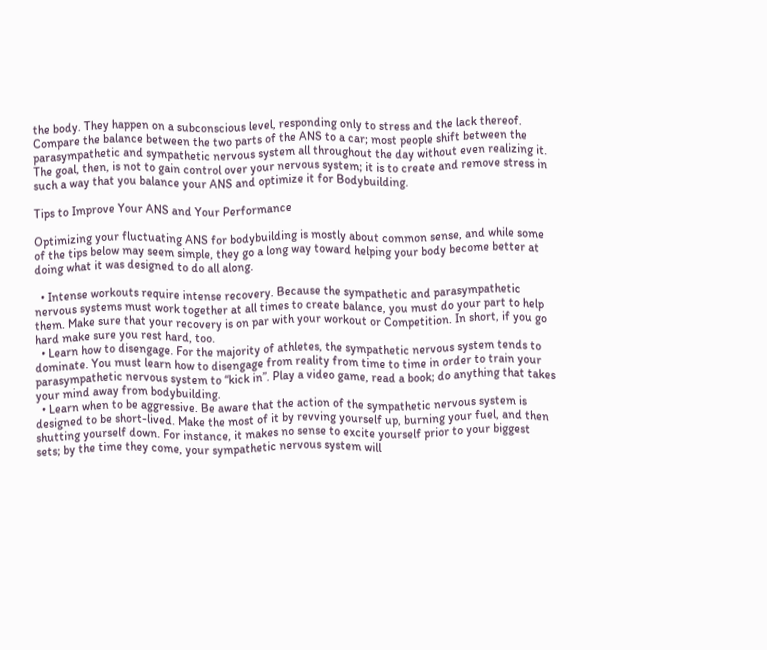the body. They happen on a subconscious level, responding only to stress and the lack thereof. Compare the balance between the two parts of the ANS to a car; most people shift between the parasympathetic and sympathetic nervous system all throughout the day without even realizing it. The goal, then, is not to gain control over your nervous system; it is to create and remove stress in such a way that you balance your ANS and optimize it for Bodybuilding.

Tips to Improve Your ANS and Your Performance

Optimizing your fluctuating ANS for bodybuilding is mostly about common sense, and while some of the tips below may seem simple, they go a long way toward helping your body become better at doing what it was designed to do all along.

  • Intense workouts require intense recovery. Because the sympathetic and parasympathetic nervous systems must work together at all times to create balance, you must do your part to help them. Make sure that your recovery is on par with your workout or Competition. In short, if you go hard make sure you rest hard, too.
  • Learn how to disengage. For the majority of athletes, the sympathetic nervous system tends to dominate. You must learn how to disengage from reality from time to time in order to train your parasympathetic nervous system to “kick in”. Play a video game, read a book; do anything that takes your mind away from bodybuilding.
  • Learn when to be aggressive. Be aware that the action of the sympathetic nervous system is designed to be short-lived. Make the most of it by revving yourself up, burning your fuel, and then shutting yourself down. For instance, it makes no sense to excite yourself prior to your biggest sets; by the time they come, your sympathetic nervous system will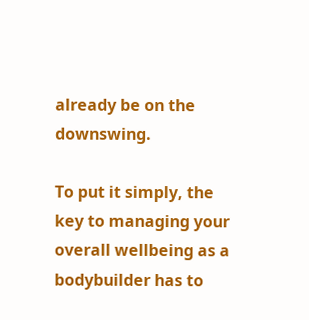already be on the downswing.

To put it simply, the key to managing your overall wellbeing as a bodybuilder has to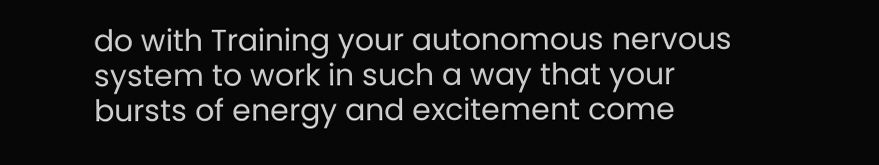do with Training your autonomous nervous system to work in such a way that your bursts of energy and excitement come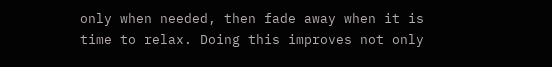only when needed, then fade away when it is time to relax. Doing this improves not only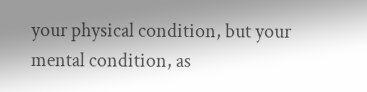your physical condition, but your mental condition, as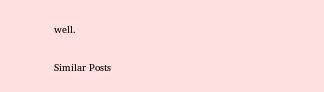well.

Similar Posts